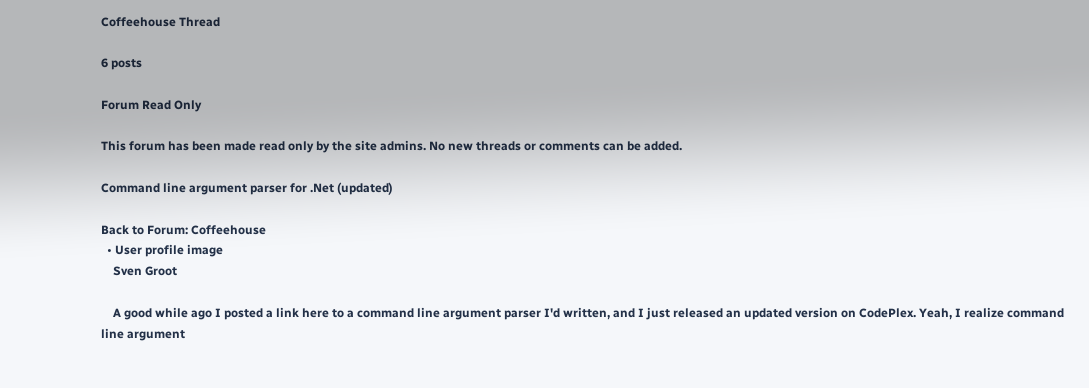Coffeehouse Thread

6 posts

Forum Read Only

This forum has been made read only by the site admins. No new threads or comments can be added.

Command line argument parser for .Net (updated)

Back to Forum: Coffeehouse
  • User profile image
    Sven Groot

    A good while ago I posted a link here to a command line argument parser I'd written, and I just released an updated version on CodePlex. Yeah, I realize command line argument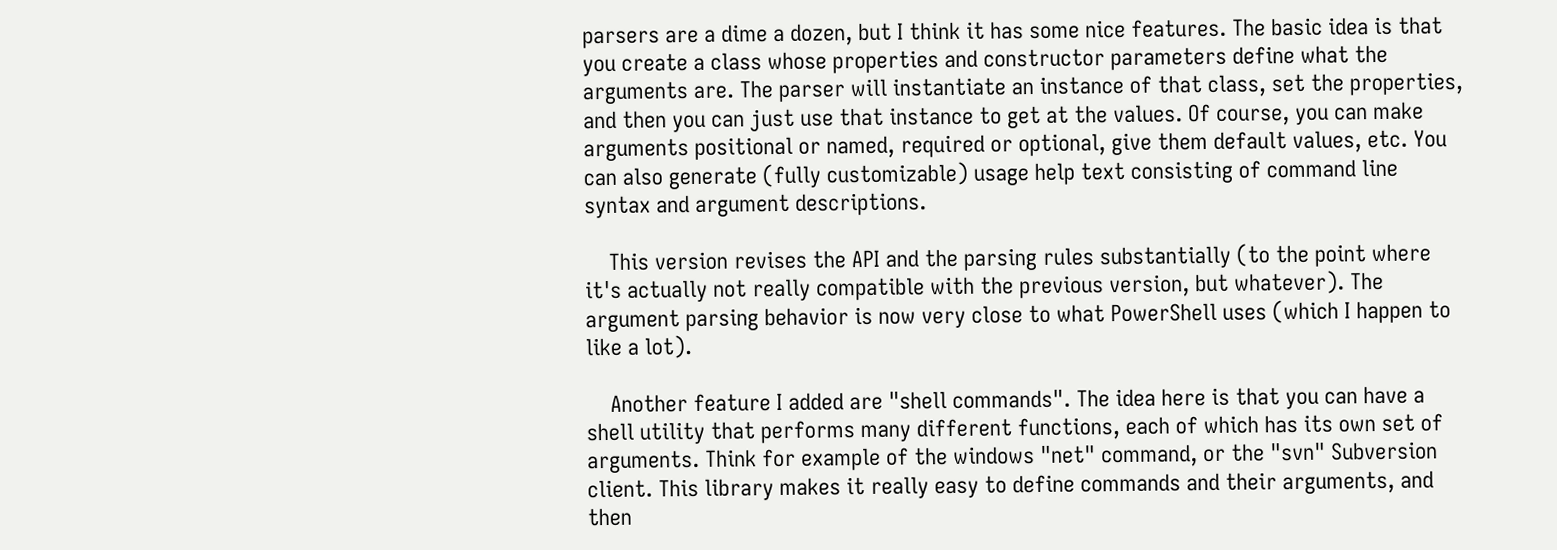parsers are a dime a dozen, but I think it has some nice features. The basic idea is that you create a class whose properties and constructor parameters define what the arguments are. The parser will instantiate an instance of that class, set the properties, and then you can just use that instance to get at the values. Of course, you can make arguments positional or named, required or optional, give them default values, etc. You can also generate (fully customizable) usage help text consisting of command line syntax and argument descriptions.

    This version revises the API and the parsing rules substantially (to the point where it's actually not really compatible with the previous version, but whatever). The argument parsing behavior is now very close to what PowerShell uses (which I happen to like a lot).

    Another feature I added are "shell commands". The idea here is that you can have a shell utility that performs many different functions, each of which has its own set of arguments. Think for example of the windows "net" command, or the "svn" Subversion client. This library makes it really easy to define commands and their arguments, and then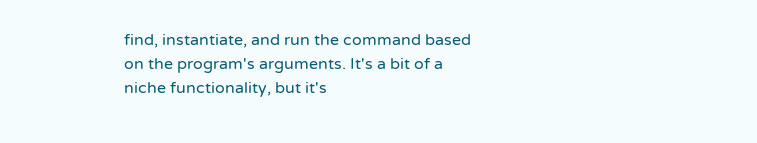find, instantiate, and run the command based on the program's arguments. It's a bit of a niche functionality, but it's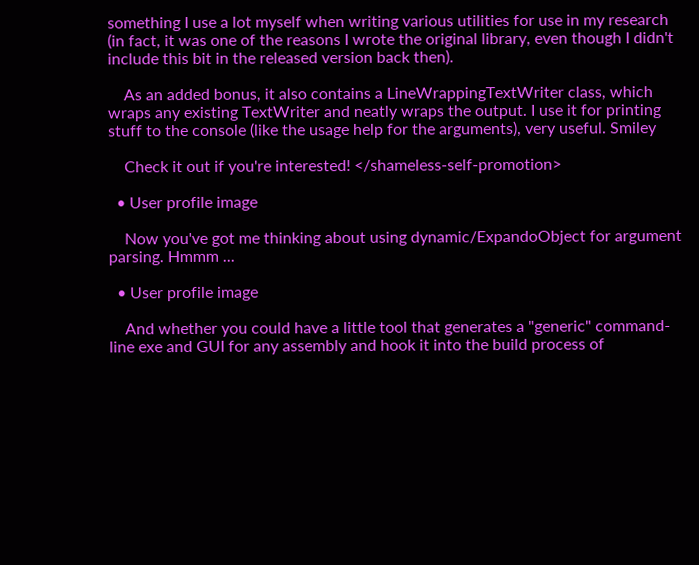something I use a lot myself when writing various utilities for use in my research (in fact, it was one of the reasons I wrote the original library, even though I didn't include this bit in the released version back then).

    As an added bonus, it also contains a LineWrappingTextWriter class, which wraps any existing TextWriter and neatly wraps the output. I use it for printing stuff to the console (like the usage help for the arguments), very useful. Smiley

    Check it out if you're interested! </shameless-self-promotion>

  • User profile image

    Now you've got me thinking about using dynamic/ExpandoObject for argument parsing. Hmmm ...

  • User profile image

    And whether you could have a little tool that generates a "generic" command-line exe and GUI for any assembly and hook it into the build process of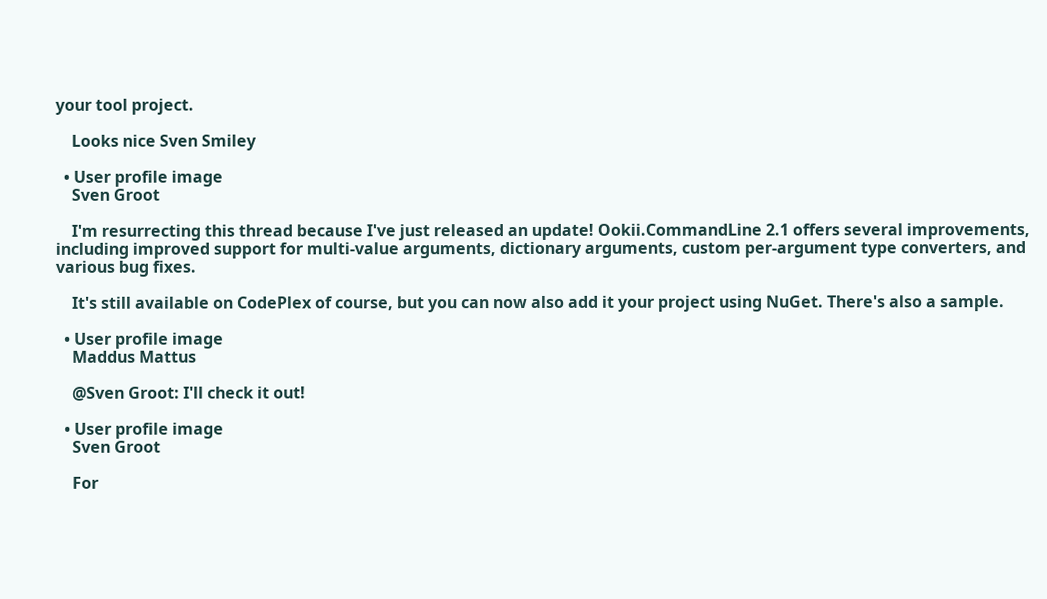your tool project.

    Looks nice Sven Smiley

  • User profile image
    Sven Groot

    I'm resurrecting this thread because I've just released an update! Ookii.CommandLine 2.1 offers several improvements, including improved support for multi-value arguments, dictionary arguments, custom per-argument type converters, and various bug fixes.

    It's still available on CodePlex of course, but you can now also add it your project using NuGet. There's also a sample.

  • User profile image
    Maddus Mattus

    @Sven Groot: I'll check it out!

  • User profile image
    Sven Groot

    For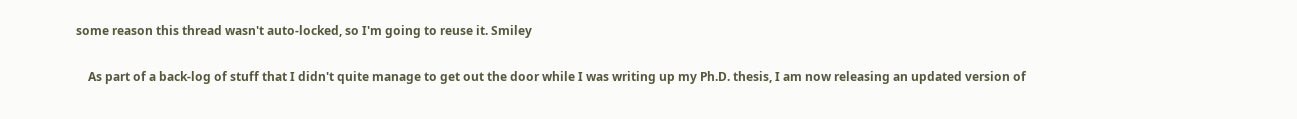some reason this thread wasn't auto-locked, so I'm going to reuse it. Smiley

    As part of a back-log of stuff that I didn't quite manage to get out the door while I was writing up my Ph.D. thesis, I am now releasing an updated version of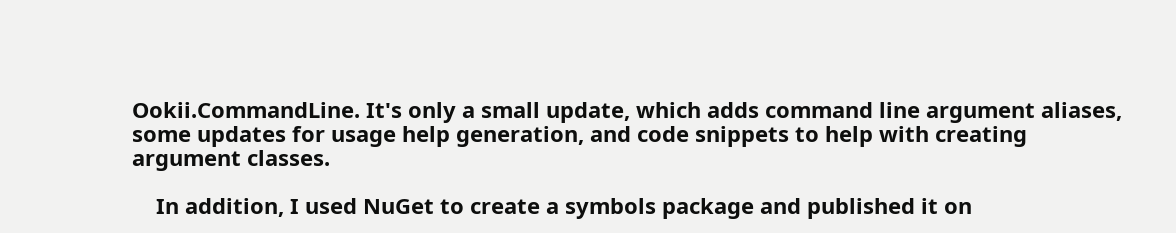Ookii.CommandLine. It's only a small update, which adds command line argument aliases, some updates for usage help generation, and code snippets to help with creating argument classes.

    In addition, I used NuGet to create a symbols package and published it on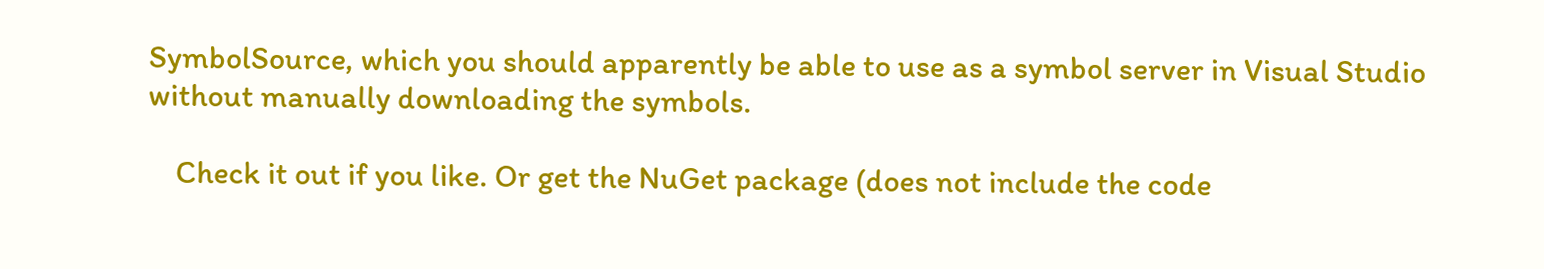SymbolSource, which you should apparently be able to use as a symbol server in Visual Studio without manually downloading the symbols.

    Check it out if you like. Or get the NuGet package (does not include the code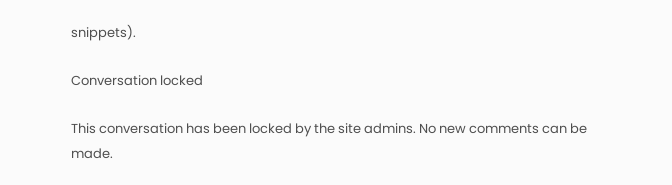snippets).

Conversation locked

This conversation has been locked by the site admins. No new comments can be made.